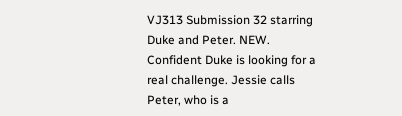VJ313 Submission 32 starring Duke and Peter. NEW. Confident Duke is looking for a real challenge. Jessie calls Peter, who is a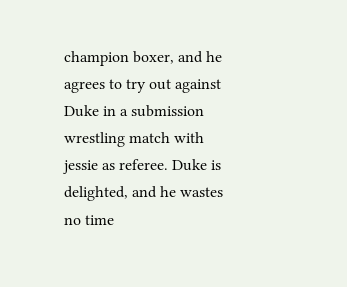champion boxer, and he agrees to try out against Duke in a submission wrestling match with jessie as referee. Duke is delighted, and he wastes no time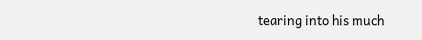tearing into his much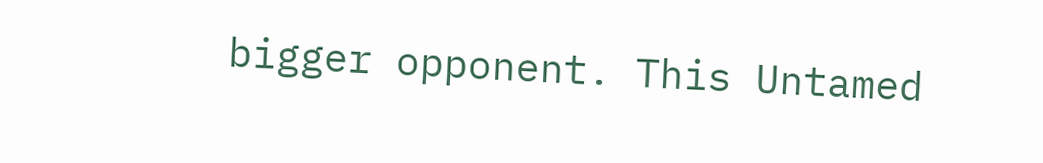bigger opponent. This Untamed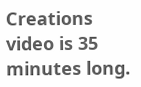Creations video is 35 minutes long.